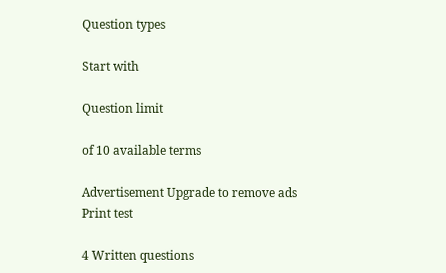Question types

Start with

Question limit

of 10 available terms

Advertisement Upgrade to remove ads
Print test

4 Written questions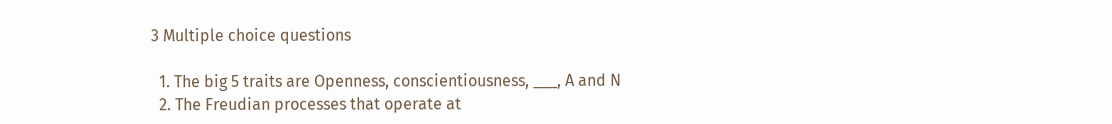3 Multiple choice questions

  1. The big 5 traits are Openness, conscientiousness, ___, A and N
  2. The Freudian processes that operate at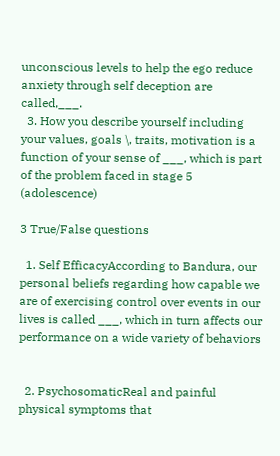unconscious levels to help the ego reduce anxiety through self deception are called,___.
  3. How you describe yourself including your values, goals \, traits, motivation is a function of your sense of ___, which is part of the problem faced in stage 5 (adolescence)

3 True/False questions

  1. Self EfficacyAccording to Bandura, our personal beliefs regarding how capable we are of exercising control over events in our lives is called ___, which in turn affects our performance on a wide variety of behaviors


  2. PsychosomaticReal and painful physical symptoms that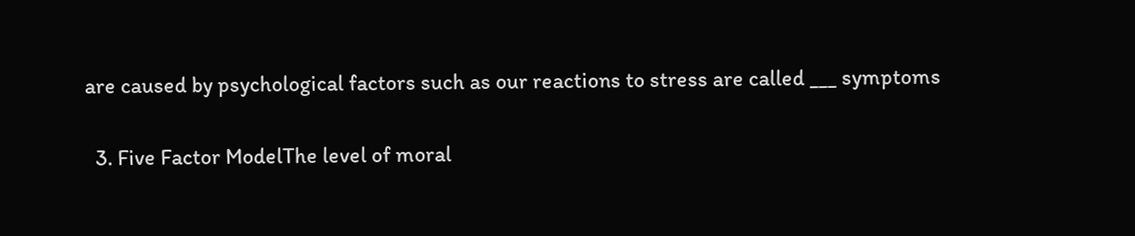are caused by psychological factors such as our reactions to stress are called ___ symptoms


  3. Five Factor ModelThe level of moral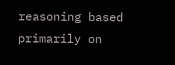reasoning based primarily on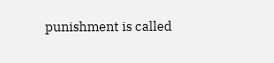punishment is called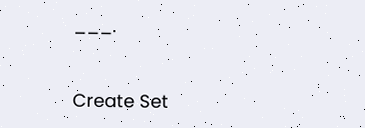___.


Create Set